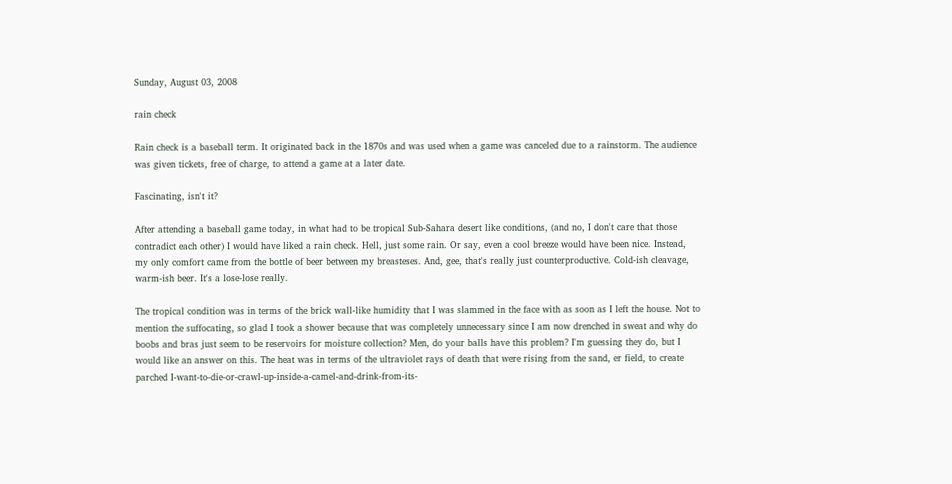Sunday, August 03, 2008

rain check

Rain check is a baseball term. It originated back in the 1870s and was used when a game was canceled due to a rainstorm. The audience was given tickets, free of charge, to attend a game at a later date.

Fascinating, isn't it?

After attending a baseball game today, in what had to be tropical Sub-Sahara desert like conditions, (and no, I don't care that those contradict each other) I would have liked a rain check. Hell, just some rain. Or say, even a cool breeze would have been nice. Instead, my only comfort came from the bottle of beer between my breasteses. And, gee, that's really just counterproductive. Cold-ish cleavage, warm-ish beer. It's a lose-lose really.

The tropical condition was in terms of the brick wall-like humidity that I was slammed in the face with as soon as I left the house. Not to mention the suffocating, so glad I took a shower because that was completely unnecessary since I am now drenched in sweat and why do boobs and bras just seem to be reservoirs for moisture collection? Men, do your balls have this problem? I'm guessing they do, but I would like an answer on this. The heat was in terms of the ultraviolet rays of death that were rising from the sand, er field, to create parched I-want-to-die-or-crawl-up-inside-a-camel-and-drink-from-its-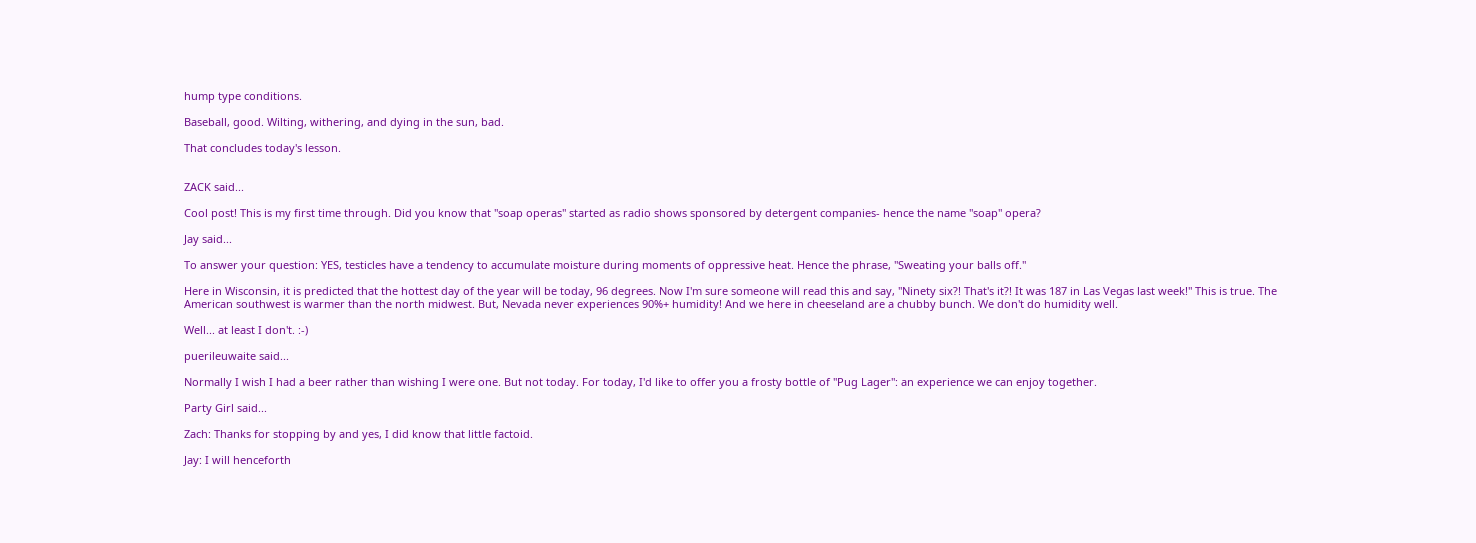hump type conditions.

Baseball, good. Wilting, withering, and dying in the sun, bad.

That concludes today's lesson.


ZACK said...

Cool post! This is my first time through. Did you know that "soap operas" started as radio shows sponsored by detergent companies- hence the name "soap" opera?

Jay said...

To answer your question: YES, testicles have a tendency to accumulate moisture during moments of oppressive heat. Hence the phrase, "Sweating your balls off."

Here in Wisconsin, it is predicted that the hottest day of the year will be today, 96 degrees. Now I'm sure someone will read this and say, "Ninety six?! That's it?! It was 187 in Las Vegas last week!" This is true. The American southwest is warmer than the north midwest. But, Nevada never experiences 90%+ humidity! And we here in cheeseland are a chubby bunch. We don't do humidity well.

Well... at least I don't. :-)

puerileuwaite said...

Normally I wish I had a beer rather than wishing I were one. But not today. For today, I'd like to offer you a frosty bottle of "Pug Lager": an experience we can enjoy together.

Party Girl said...

Zach: Thanks for stopping by and yes, I did know that little factoid.

Jay: I will henceforth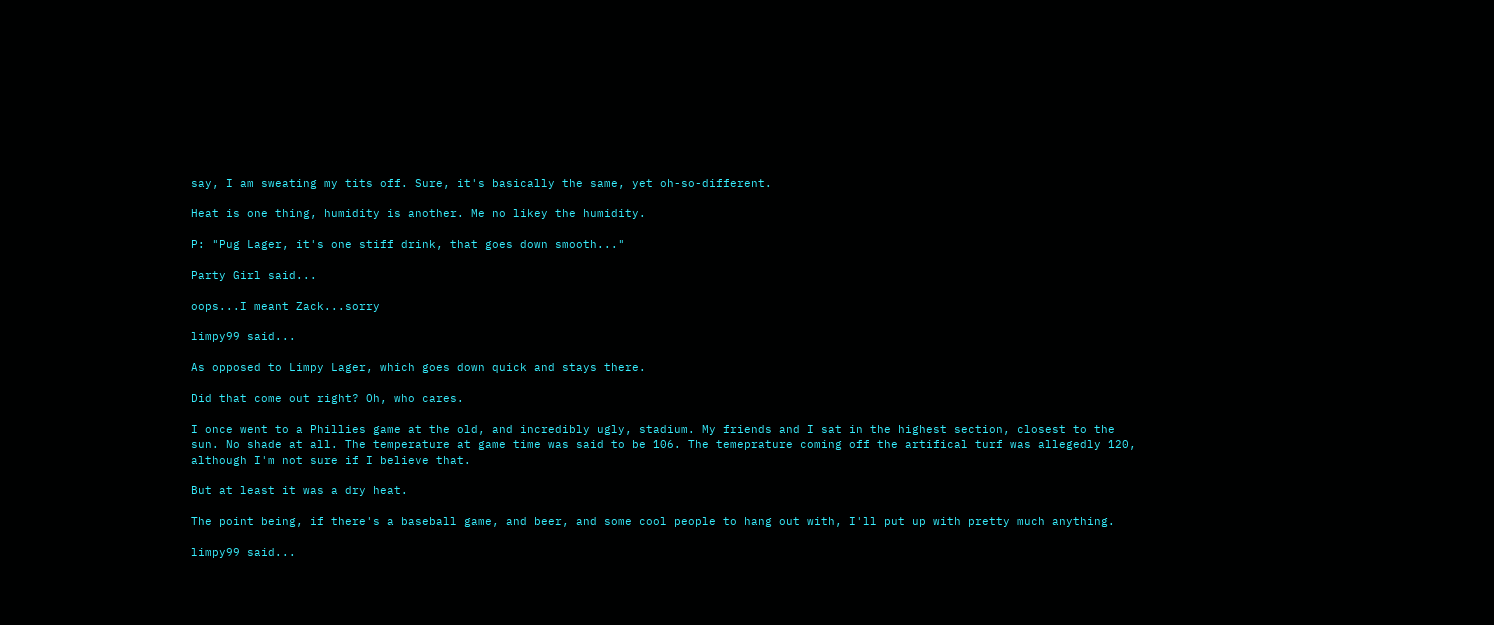say, I am sweating my tits off. Sure, it's basically the same, yet oh-so-different.

Heat is one thing, humidity is another. Me no likey the humidity.

P: "Pug Lager, it's one stiff drink, that goes down smooth..."

Party Girl said...

oops...I meant Zack...sorry

limpy99 said...

As opposed to Limpy Lager, which goes down quick and stays there.

Did that come out right? Oh, who cares.

I once went to a Phillies game at the old, and incredibly ugly, stadium. My friends and I sat in the highest section, closest to the sun. No shade at all. The temperature at game time was said to be 106. The temeprature coming off the artifical turf was allegedly 120, although I'm not sure if I believe that.

But at least it was a dry heat.

The point being, if there's a baseball game, and beer, and some cool people to hang out with, I'll put up with pretty much anything.

limpy99 said...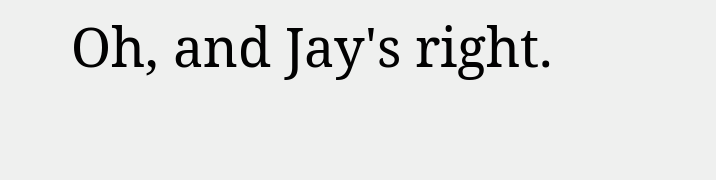Oh, and Jay's right.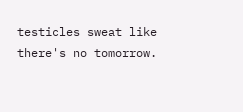testicles sweat like there's no tomorrow.